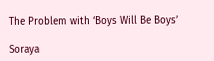The Problem with ‘Boys Will Be Boys’

Soraya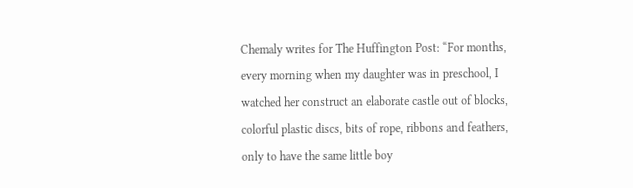Chemaly writes for The Huffington Post: “For months, every morning when my daughter was in preschool, I watched her construct an elaborate castle out of blocks, colorful plastic discs, bits of rope, ribbons and feathers, only to have the same little boy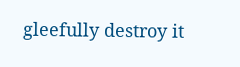gleefully destroy it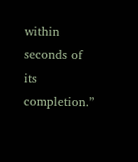within seconds of its completion.”